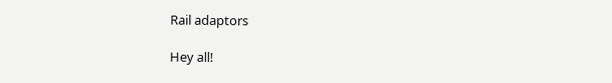Rail adaptors

Hey all!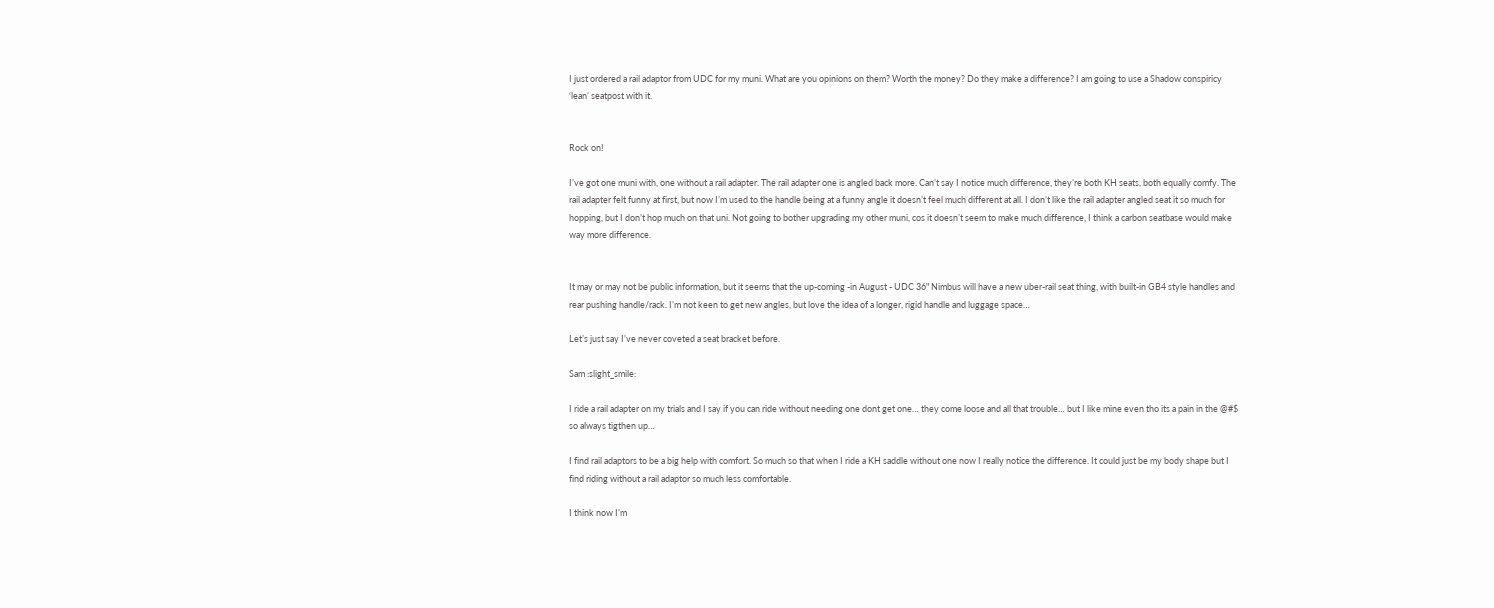I just ordered a rail adaptor from UDC for my muni. What are you opinions on them? Worth the money? Do they make a difference? I am going to use a Shadow conspiricy ‘lean’ seatpost with it.


Rock on!

I’ve got one muni with, one without a rail adapter. The rail adapter one is angled back more. Can’t say I notice much difference, they’re both KH seats, both equally comfy. The rail adapter felt funny at first, but now I’m used to the handle being at a funny angle it doesn’t feel much different at all. I don’t like the rail adapter angled seat it so much for hopping, but I don’t hop much on that uni. Not going to bother upgrading my other muni, cos it doesn’t seem to make much difference, I think a carbon seatbase would make way more difference.


It may or may not be public information, but it seems that the up-coming -in August - UDC 36" Nimbus will have a new uber-rail seat thing, with built-in GB4 style handles and rear pushing handle/rack. I’m not keen to get new angles, but love the idea of a longer, rigid handle and luggage space…

Let’s just say I’ve never coveted a seat bracket before.

Sam :slight_smile:

I ride a rail adapter on my trials and I say if you can ride without needing one dont get one… they come loose and all that trouble… but I like mine even tho its a pain in the @#$ so always tigthen up…

I find rail adaptors to be a big help with comfort. So much so that when I ride a KH saddle without one now I really notice the difference. It could just be my body shape but I find riding without a rail adaptor so much less comfortable.

I think now I’m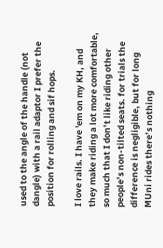used to the angle of the handle (not dangle) with a rail adaptor I prefer the position for rolling and sif hops.

I love rails. I have 'em on my KH, and they make riding a lot more comfortable, so much that I don’t like riding other people’s non-tilted seats. for trials the difference is negligible, but for long MUni rides there’s nothing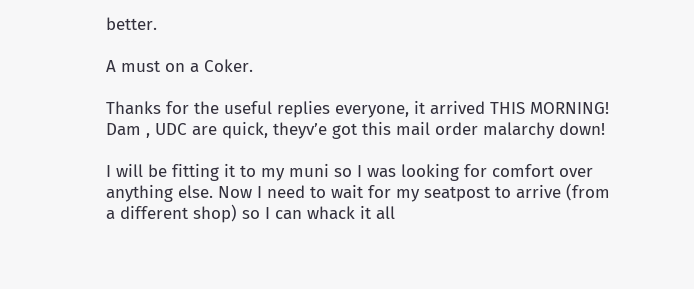better.

A must on a Coker.

Thanks for the useful replies everyone, it arrived THIS MORNING! Dam , UDC are quick, theyv’e got this mail order malarchy down!

I will be fitting it to my muni so I was looking for comfort over anything else. Now I need to wait for my seatpost to arrive (from a different shop) so I can whack it all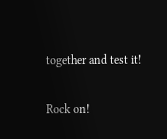together and test it!

Rock on!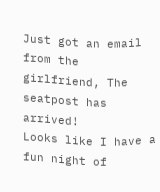Just got an email from the girlfriend, The seatpost has arrived!
Looks like I have a fun night of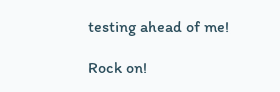testing ahead of me!

Rock on!